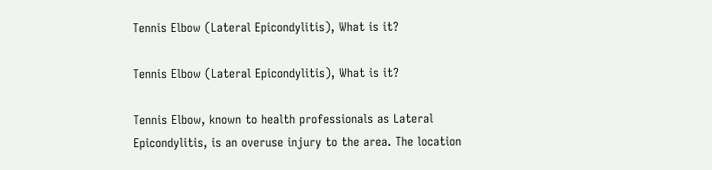Tennis Elbow (Lateral Epicondylitis), What is it?

Tennis Elbow (Lateral Epicondylitis), What is it?

Tennis Elbow, known to health professionals as Lateral Epicondylitis, is an overuse injury to the area. The location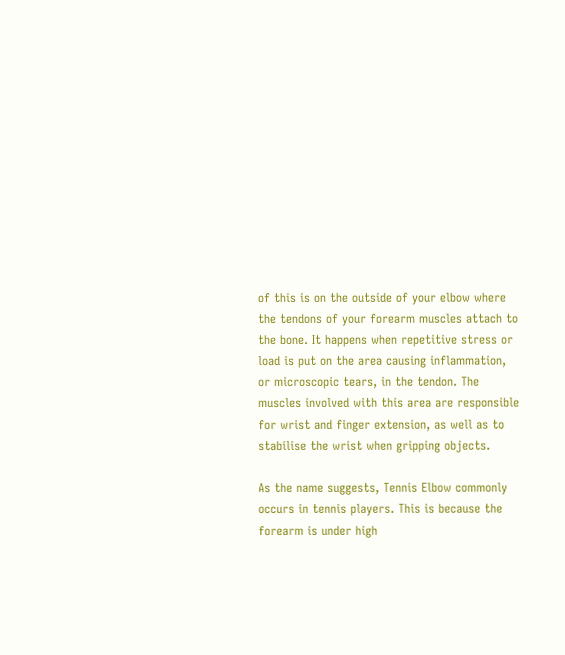of this is on the outside of your elbow where the tendons of your forearm muscles attach to the bone. It happens when repetitive stress or load is put on the area causing inflammation, or microscopic tears, in the tendon. The muscles involved with this area are responsible for wrist and finger extension, as well as to stabilise the wrist when gripping objects.

As the name suggests, Tennis Elbow commonly occurs in tennis players. This is because the forearm is under high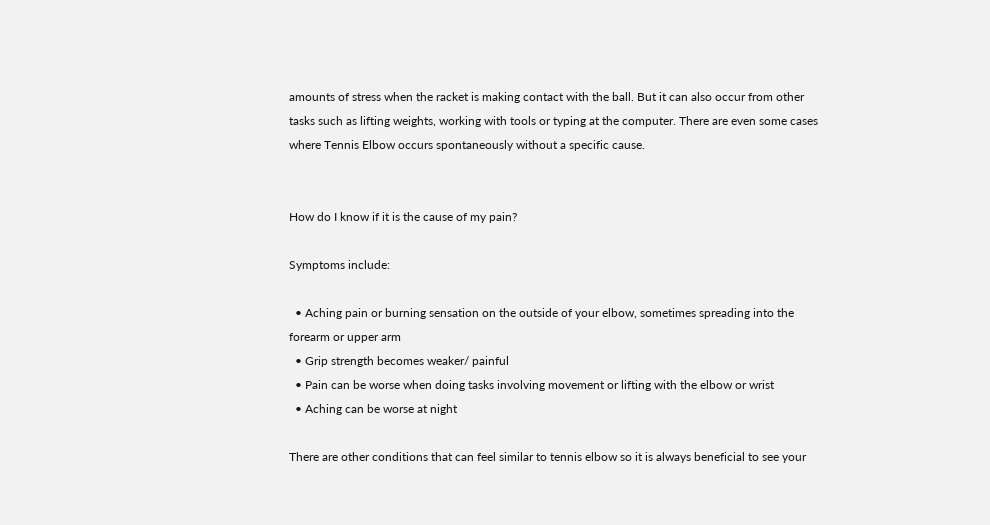amounts of stress when the racket is making contact with the ball. But it can also occur from other tasks such as lifting weights, working with tools or typing at the computer. There are even some cases where Tennis Elbow occurs spontaneously without a specific cause.


How do I know if it is the cause of my pain?

Symptoms include:

  • Aching pain or burning sensation on the outside of your elbow, sometimes spreading into the forearm or upper arm
  • Grip strength becomes weaker/ painful
  • Pain can be worse when doing tasks involving movement or lifting with the elbow or wrist
  • Aching can be worse at night

There are other conditions that can feel similar to tennis elbow so it is always beneficial to see your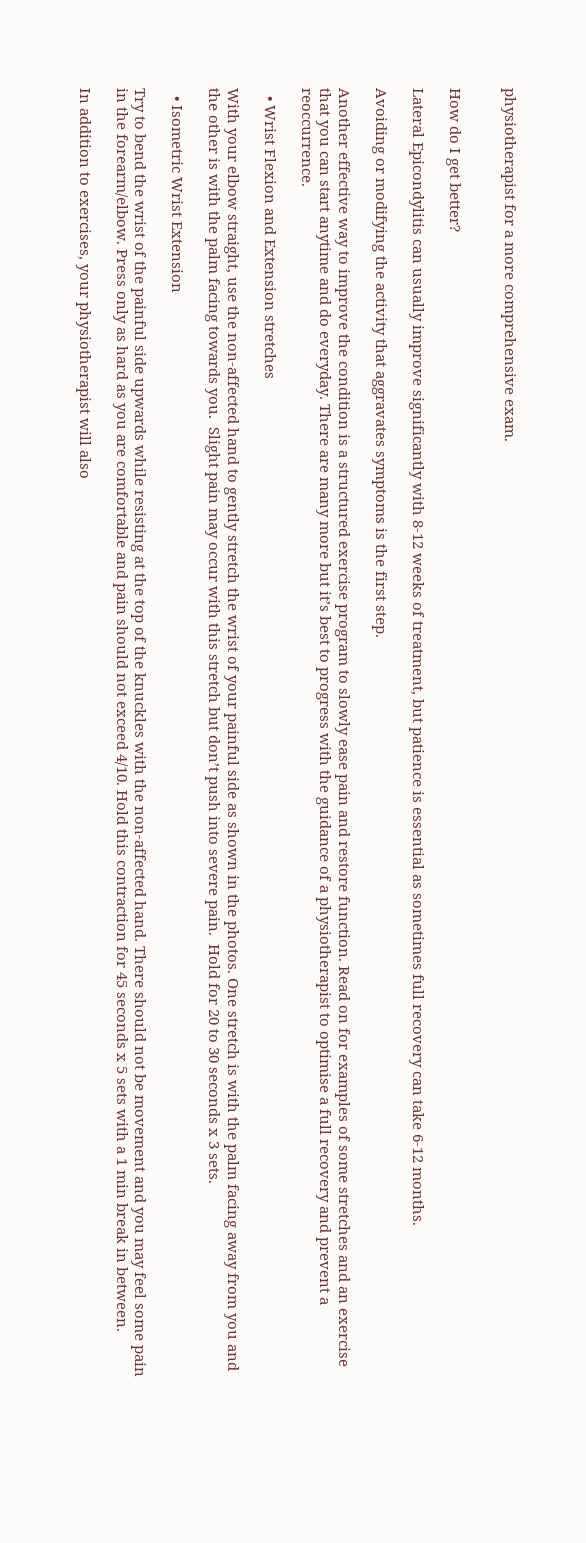physiotherapist for a more comprehensive exam.


How do I get better?

Lateral Epicondylitis can usually improve significantly with 8-12 weeks of treatment, but patience is essential as sometimes full recovery can take 6-12 months.

Avoiding or modifying the activity that aggravates symptoms is the first step.

Another effective way to improve the condition is a structured exercise program to slowly ease pain and restore function. Read on for examples of some stretches and an exercise that you can start anytime and do everyday. There are many more but it’s best to progress with the guidance of a physiotherapist to optimise a full recovery and prevent a reoccurrence.

  • Wrist Flexion and Extension stretches

With your elbow straight, use the non-affected hand to gently stretch the wrist of your painful side as shown in the photos. One stretch is with the palm facing away from you and the other is with the palm facing towards you.  Slight pain may occur with this stretch but don’t push into severe pain.  Hold for 20 to 30 seconds x 3 sets.

  • Isometric Wrist Extension

Try to bend the wrist of the painful side upwards while resisting at the top of the knuckles with the non-affected hand. There should not be movement and you may feel some pain in the forearm/elbow. Press only as hard as you are comfortable and pain should not exceed 4/10. Hold this contraction for 45 seconds x 5 sets with a 1 min break in between.

In addition to exercises, your physiotherapist will also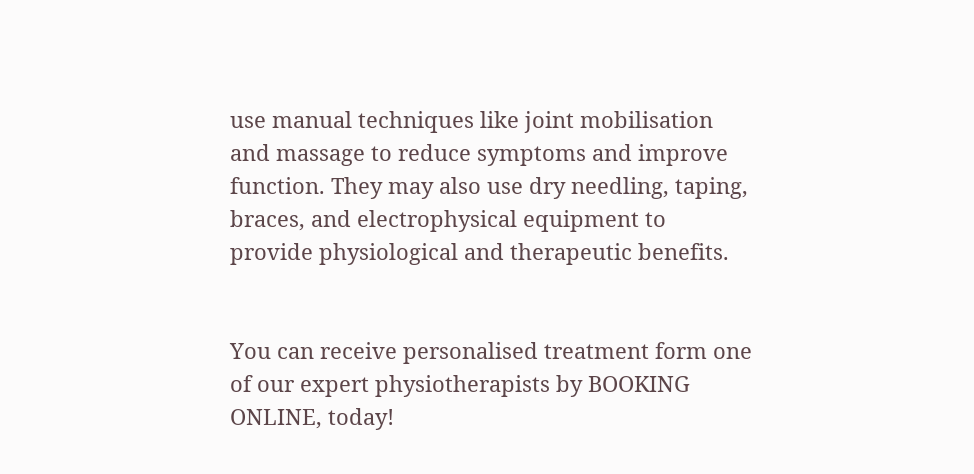use manual techniques like joint mobilisation and massage to reduce symptoms and improve function. They may also use dry needling, taping, braces, and electrophysical equipment to provide physiological and therapeutic benefits.


You can receive personalised treatment form one of our expert physiotherapists by BOOKING ONLINE, today!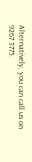Alternatively, you can call us on 9267 3775.